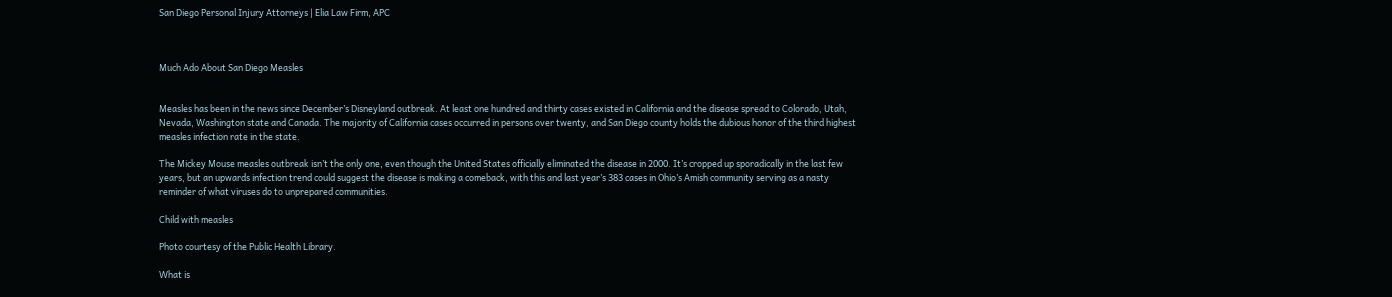San Diego Personal Injury Attorneys | Elia Law Firm, APC



Much Ado About San Diego Measles


Measles has been in the news since December’s Disneyland outbreak. At least one hundred and thirty cases existed in California and the disease spread to Colorado, Utah, Nevada, Washington state and Canada. The majority of California cases occurred in persons over twenty, and San Diego county holds the dubious honor of the third highest measles infection rate in the state.

The Mickey Mouse measles outbreak isn’t the only one, even though the United States officially eliminated the disease in 2000. It’s cropped up sporadically in the last few years, but an upwards infection trend could suggest the disease is making a comeback, with this and last year’s 383 cases in Ohio’s Amish community serving as a nasty reminder of what viruses do to unprepared communities.

Child with measles

Photo courtesy of the Public Health Library.

What is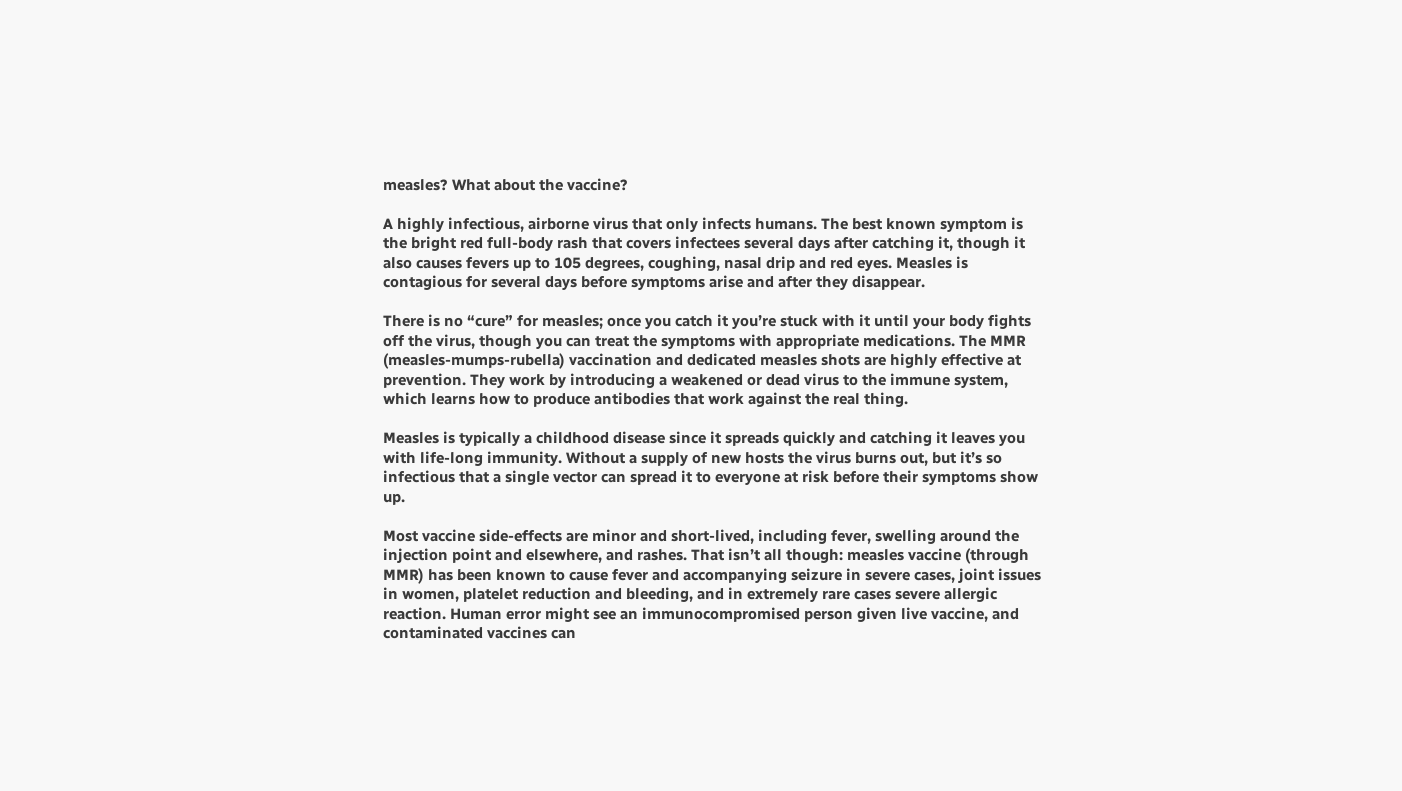measles? What about the vaccine?

A highly infectious, airborne virus that only infects humans. The best known symptom is the bright red full-body rash that covers infectees several days after catching it, though it also causes fevers up to 105 degrees, coughing, nasal drip and red eyes. Measles is contagious for several days before symptoms arise and after they disappear.

There is no “cure” for measles; once you catch it you’re stuck with it until your body fights off the virus, though you can treat the symptoms with appropriate medications. The MMR (measles-mumps-rubella) vaccination and dedicated measles shots are highly effective at prevention. They work by introducing a weakened or dead virus to the immune system, which learns how to produce antibodies that work against the real thing.

Measles is typically a childhood disease since it spreads quickly and catching it leaves you with life-long immunity. Without a supply of new hosts the virus burns out, but it’s so infectious that a single vector can spread it to everyone at risk before their symptoms show up.

Most vaccine side-effects are minor and short-lived, including fever, swelling around the injection point and elsewhere, and rashes. That isn’t all though: measles vaccine (through MMR) has been known to cause fever and accompanying seizure in severe cases, joint issues in women, platelet reduction and bleeding, and in extremely rare cases severe allergic reaction. Human error might see an immunocompromised person given live vaccine, and contaminated vaccines can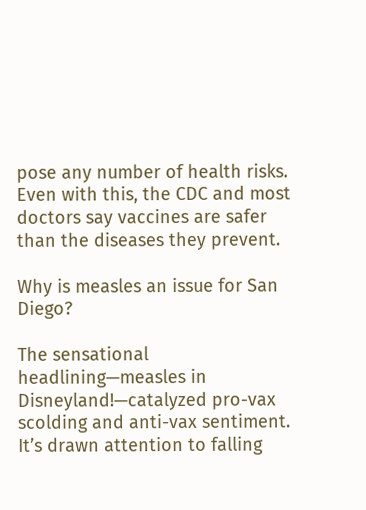pose any number of health risks. Even with this, the CDC and most doctors say vaccines are safer than the diseases they prevent.

Why is measles an issue for San Diego?

The sensational headlining—measles in Disneyland!—catalyzed pro-vax scolding and anti-vax sentiment. It’s drawn attention to falling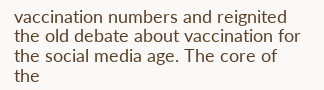vaccination numbers and reignited the old debate about vaccination for the social media age. The core of the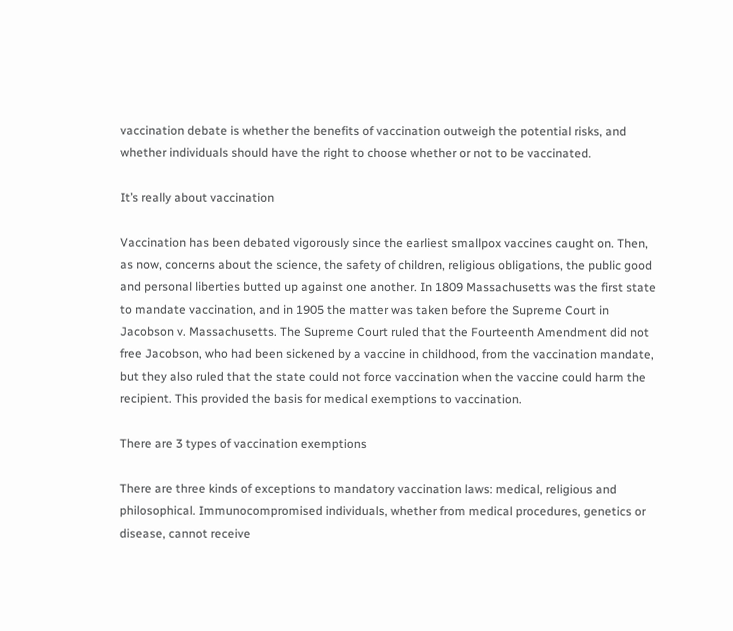vaccination debate is whether the benefits of vaccination outweigh the potential risks, and whether individuals should have the right to choose whether or not to be vaccinated.

It’s really about vaccination

Vaccination has been debated vigorously since the earliest smallpox vaccines caught on. Then, as now, concerns about the science, the safety of children, religious obligations, the public good and personal liberties butted up against one another. In 1809 Massachusetts was the first state to mandate vaccination, and in 1905 the matter was taken before the Supreme Court in Jacobson v. Massachusetts. The Supreme Court ruled that the Fourteenth Amendment did not free Jacobson, who had been sickened by a vaccine in childhood, from the vaccination mandate, but they also ruled that the state could not force vaccination when the vaccine could harm the recipient. This provided the basis for medical exemptions to vaccination.

There are 3 types of vaccination exemptions

There are three kinds of exceptions to mandatory vaccination laws: medical, religious and philosophical. Immunocompromised individuals, whether from medical procedures, genetics or disease, cannot receive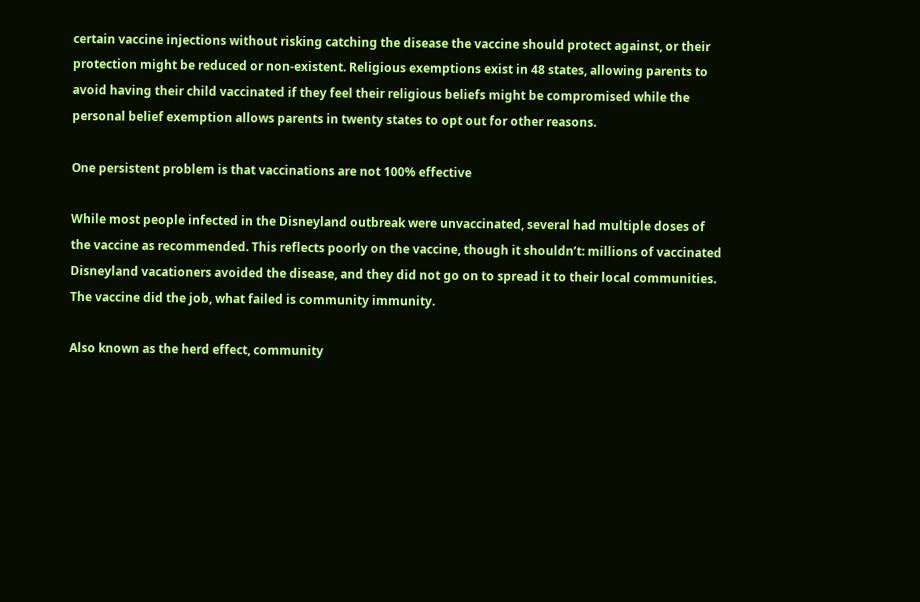certain vaccine injections without risking catching the disease the vaccine should protect against, or their protection might be reduced or non-existent. Religious exemptions exist in 48 states, allowing parents to avoid having their child vaccinated if they feel their religious beliefs might be compromised while the personal belief exemption allows parents in twenty states to opt out for other reasons.

One persistent problem is that vaccinations are not 100% effective

While most people infected in the Disneyland outbreak were unvaccinated, several had multiple doses of the vaccine as recommended. This reflects poorly on the vaccine, though it shouldn’t: millions of vaccinated Disneyland vacationers avoided the disease, and they did not go on to spread it to their local communities. The vaccine did the job, what failed is community immunity.

Also known as the herd effect, community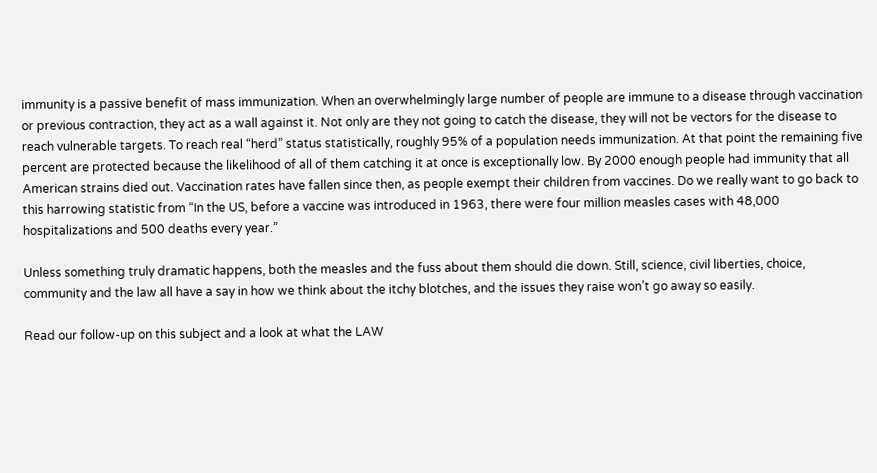immunity is a passive benefit of mass immunization. When an overwhelmingly large number of people are immune to a disease through vaccination or previous contraction, they act as a wall against it. Not only are they not going to catch the disease, they will not be vectors for the disease to reach vulnerable targets. To reach real “herd” status statistically, roughly 95% of a population needs immunization. At that point the remaining five percent are protected because the likelihood of all of them catching it at once is exceptionally low. By 2000 enough people had immunity that all American strains died out. Vaccination rates have fallen since then, as people exempt their children from vaccines. Do we really want to go back to this harrowing statistic from “In the US, before a vaccine was introduced in 1963, there were four million measles cases with 48,000 hospitalizations and 500 deaths every year.”

Unless something truly dramatic happens, both the measles and the fuss about them should die down. Still, science, civil liberties, choice, community and the law all have a say in how we think about the itchy blotches, and the issues they raise won’t go away so easily.

Read our follow-up on this subject and a look at what the LAW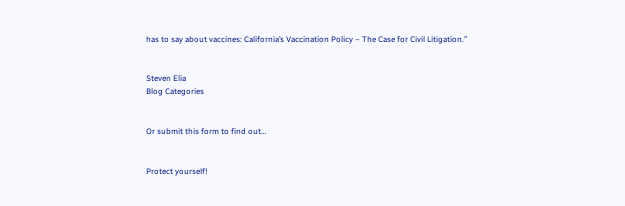has to say about vaccines: California’s Vaccination Policy – The Case for Civil Litigation.”


Steven Elia
Blog Categories


Or submit this form to find out…


Protect yourself!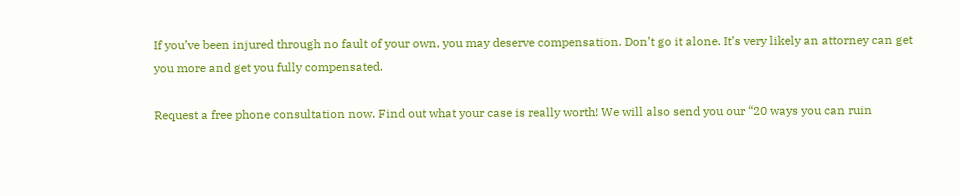If you’ve been injured through no fault of your own, you may deserve compensation. Don’t go it alone. It’s very likely an attorney can get you more and get you fully compensated.

Request a free phone consultation now. Find out what your case is really worth! We will also send you our “20 ways you can ruin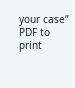your case” PDF to print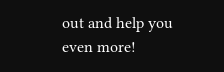out and help you even more!